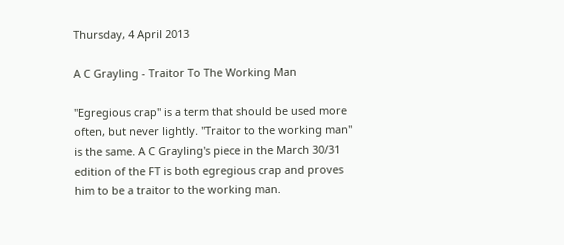Thursday, 4 April 2013

A C Grayling - Traitor To The Working Man

"Egregious crap" is a term that should be used more often, but never lightly. "Traitor to the working man" is the same. A C Grayling's piece in the March 30/31 edition of the FT is both egregious crap and proves him to be a traitor to the working man.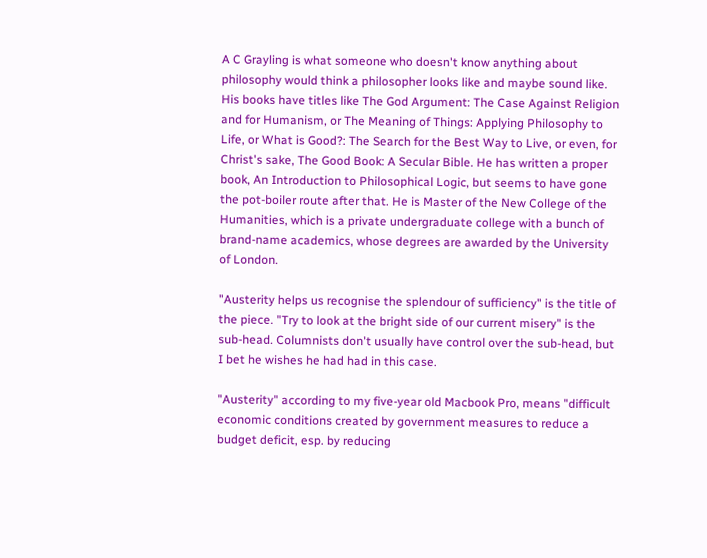A C Grayling is what someone who doesn't know anything about philosophy would think a philosopher looks like and maybe sound like. His books have titles like The God Argument: The Case Against Religion and for Humanism, or The Meaning of Things: Applying Philosophy to Life, or What is Good?: The Search for the Best Way to Live, or even, for Christ's sake, The Good Book: A Secular Bible. He has written a proper book, An Introduction to Philosophical Logic, but seems to have gone the pot-boiler route after that. He is Master of the New College of the Humanities, which is a private undergraduate college with a bunch of brand-name academics, whose degrees are awarded by the University of London.

"Austerity helps us recognise the splendour of sufficiency" is the title of the piece. "Try to look at the bright side of our current misery" is the sub-head. Columnists don't usually have control over the sub-head, but I bet he wishes he had had in this case.

"Austerity" according to my five-year old Macbook Pro, means "difficult economic conditions created by government measures to reduce a budget deficit, esp. by reducing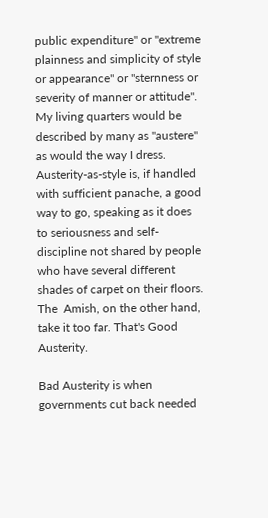public expenditure" or "extreme plainness and simplicity of style or appearance" or "sternness or severity of manner or attitude". My living quarters would be described by many as "austere" as would the way I dress. Austerity-as-style is, if handled with sufficient panache, a good way to go, speaking as it does to seriousness and self-discipline not shared by people who have several different shades of carpet on their floors. The  Amish, on the other hand, take it too far. That's Good Austerity.

Bad Austerity is when governments cut back needed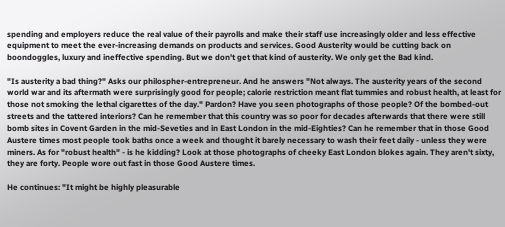spending and employers reduce the real value of their payrolls and make their staff use increasingly older and less effective equipment to meet the ever-increasing demands on products and services. Good Austerity would be cutting back on boondoggles, luxury and ineffective spending. But we don't get that kind of austerity. We only get the Bad kind.

"Is austerity a bad thing?" Asks our philospher-entrepreneur. And he answers "Not always. The austerity years of the second world war and its aftermath were surprisingly good for people; calorie restriction meant flat tummies and robust health, at least for those not smoking the lethal cigarettes of the day." Pardon? Have you seen photographs of those people? Of the bombed-out streets and the tattered interiors? Can he remember that this country was so poor for decades afterwards that there were still bomb sites in Covent Garden in the mid-Seveties and in East London in the mid-Eighties? Can he remember that in those Good Austere times most people took baths once a week and thought it barely necessary to wash their feet daily - unless they were miners. As for "robust health" - is he kidding? Look at those photographs of cheeky East London blokes again. They aren't sixty, they are forty. People wore out fast in those Good Austere times.

He continues: "It might be highly pleasurable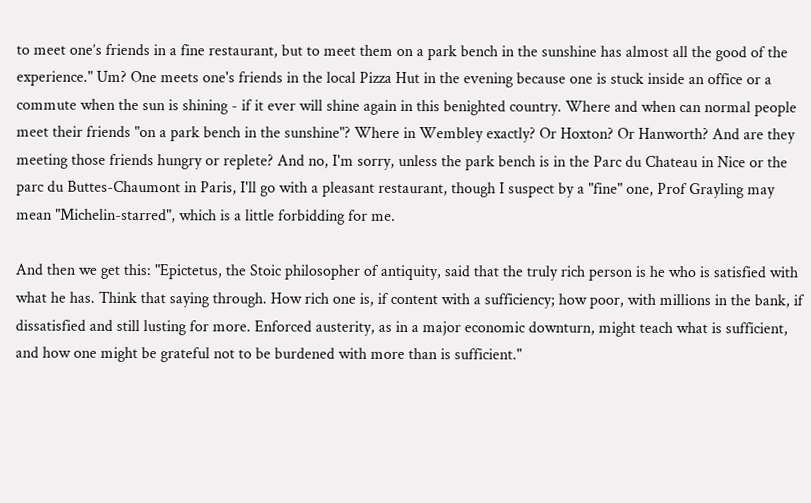to meet one’s friends in a fine restaurant, but to meet them on a park bench in the sunshine has almost all the good of the experience." Um? One meets one's friends in the local Pizza Hut in the evening because one is stuck inside an office or a commute when the sun is shining - if it ever will shine again in this benighted country. Where and when can normal people meet their friends "on a park bench in the sunshine"? Where in Wembley exactly? Or Hoxton? Or Hanworth? And are they meeting those friends hungry or replete? And no, I'm sorry, unless the park bench is in the Parc du Chateau in Nice or the parc du Buttes-Chaumont in Paris, I'll go with a pleasant restaurant, though I suspect by a "fine" one, Prof Grayling may mean "Michelin-starred", which is a little forbidding for me.

And then we get this: "Epictetus, the Stoic philosopher of antiquity, said that the truly rich person is he who is satisfied with what he has. Think that saying through. How rich one is, if content with a sufficiency; how poor, with millions in the bank, if dissatisfied and still lusting for more. Enforced austerity, as in a major economic downturn, might teach what is sufficient, and how one might be grateful not to be burdened with more than is sufficient."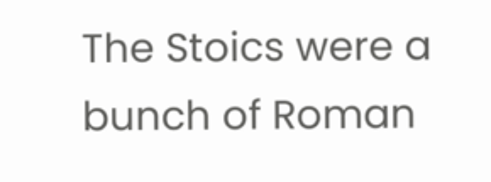The Stoics were a bunch of Roman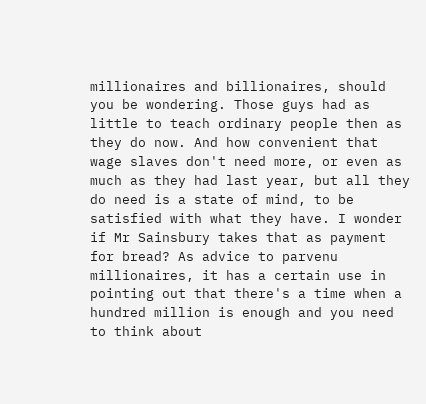millionaires and billionaires, should you be wondering. Those guys had as little to teach ordinary people then as they do now. And how convenient that wage slaves don't need more, or even as much as they had last year, but all they do need is a state of mind, to be satisfied with what they have. I wonder if Mr Sainsbury takes that as payment for bread? As advice to parvenu millionaires, it has a certain use in pointing out that there's a time when a hundred million is enough and you need to think about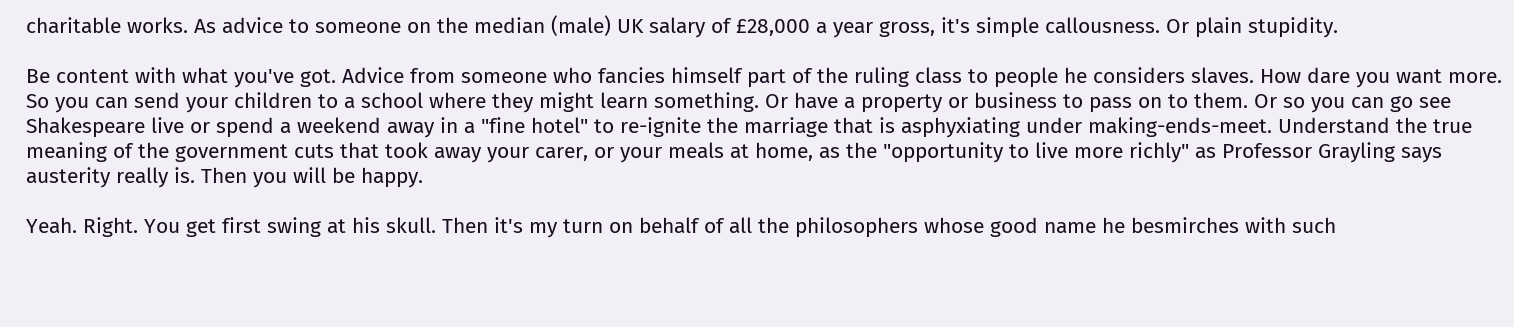charitable works. As advice to someone on the median (male) UK salary of £28,000 a year gross, it's simple callousness. Or plain stupidity.

Be content with what you've got. Advice from someone who fancies himself part of the ruling class to people he considers slaves. How dare you want more. So you can send your children to a school where they might learn something. Or have a property or business to pass on to them. Or so you can go see Shakespeare live or spend a weekend away in a "fine hotel" to re-ignite the marriage that is asphyxiating under making-ends-meet. Understand the true meaning of the government cuts that took away your carer, or your meals at home, as the "opportunity to live more richly" as Professor Grayling says austerity really is. Then you will be happy.

Yeah. Right. You get first swing at his skull. Then it's my turn on behalf of all the philosophers whose good name he besmirches with such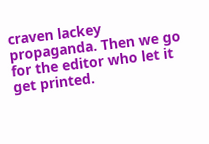craven lackey propaganda. Then we go for the editor who let it get printed.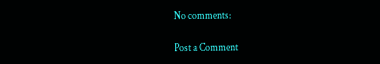No comments:

Post a Comment